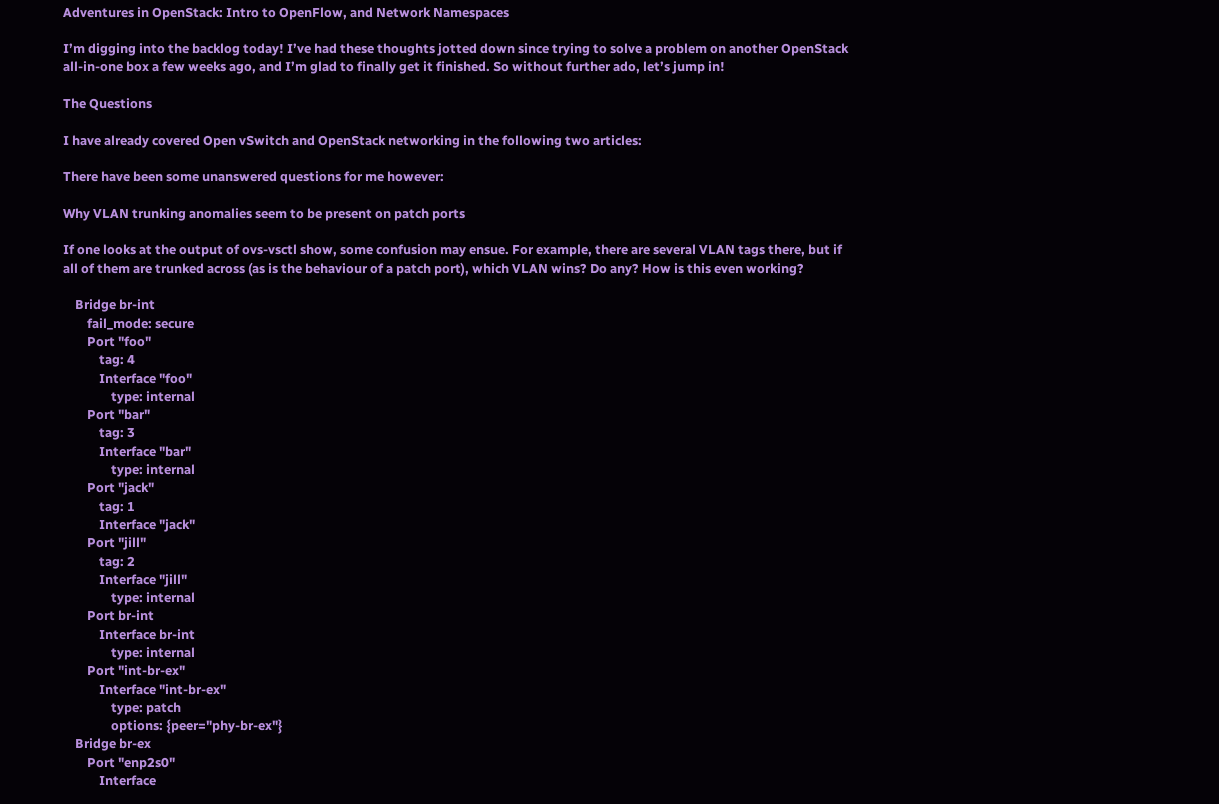Adventures in OpenStack: Intro to OpenFlow, and Network Namespaces

I’m digging into the backlog today! I’ve had these thoughts jotted down since trying to solve a problem on another OpenStack all-in-one box a few weeks ago, and I’m glad to finally get it finished. So without further ado, let’s jump in!

The Questions

I have already covered Open vSwitch and OpenStack networking in the following two articles:

There have been some unanswered questions for me however:

Why VLAN trunking anomalies seem to be present on patch ports

If one looks at the output of ovs-vsctl show, some confusion may ensue. For example, there are several VLAN tags there, but if all of them are trunked across (as is the behaviour of a patch port), which VLAN wins? Do any? How is this even working?

    Bridge br-int
        fail_mode: secure
        Port "foo"
            tag: 4
            Interface "foo"
                type: internal
        Port "bar"
            tag: 3
            Interface "bar"
                type: internal
        Port "jack"
            tag: 1
            Interface "jack"
        Port "jill"
            tag: 2
            Interface "jill"
                type: internal
        Port br-int
            Interface br-int
                type: internal
        Port "int-br-ex"
            Interface "int-br-ex"
                type: patch
                options: {peer="phy-br-ex"}
    Bridge br-ex
        Port "enp2s0"
            Interface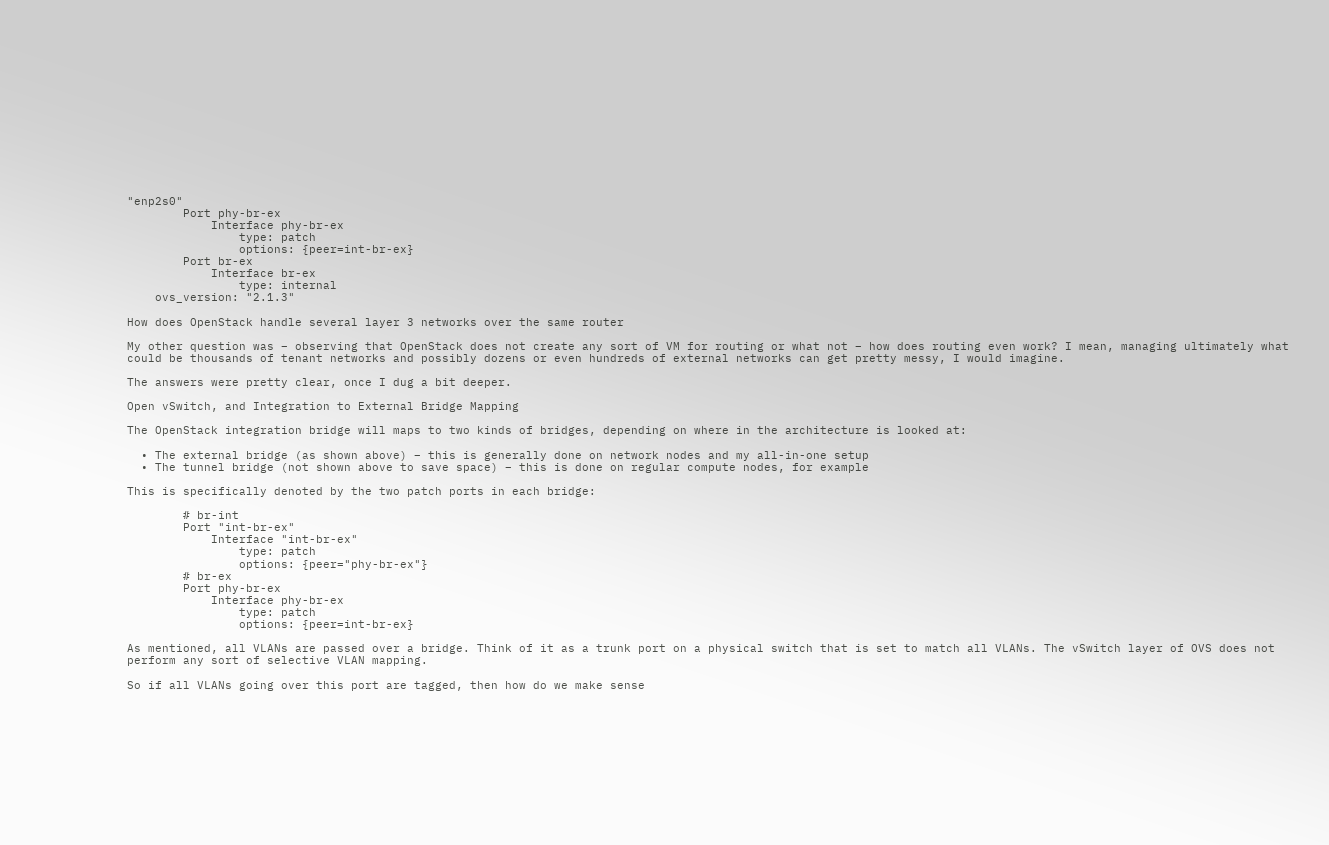"enp2s0"
        Port phy-br-ex
            Interface phy-br-ex
                type: patch
                options: {peer=int-br-ex}
        Port br-ex
            Interface br-ex
                type: internal
    ovs_version: "2.1.3"

How does OpenStack handle several layer 3 networks over the same router

My other question was – observing that OpenStack does not create any sort of VM for routing or what not – how does routing even work? I mean, managing ultimately what could be thousands of tenant networks and possibly dozens or even hundreds of external networks can get pretty messy, I would imagine.

The answers were pretty clear, once I dug a bit deeper.

Open vSwitch, and Integration to External Bridge Mapping

The OpenStack integration bridge will maps to two kinds of bridges, depending on where in the architecture is looked at:

  • The external bridge (as shown above) – this is generally done on network nodes and my all-in-one setup
  • The tunnel bridge (not shown above to save space) – this is done on regular compute nodes, for example

This is specifically denoted by the two patch ports in each bridge:

        # br-int
        Port "int-br-ex"
            Interface "int-br-ex"
                type: patch
                options: {peer="phy-br-ex"}
        # br-ex
        Port phy-br-ex
            Interface phy-br-ex
                type: patch
                options: {peer=int-br-ex}

As mentioned, all VLANs are passed over a bridge. Think of it as a trunk port on a physical switch that is set to match all VLANs. The vSwitch layer of OVS does not perform any sort of selective VLAN mapping.

So if all VLANs going over this port are tagged, then how do we make sense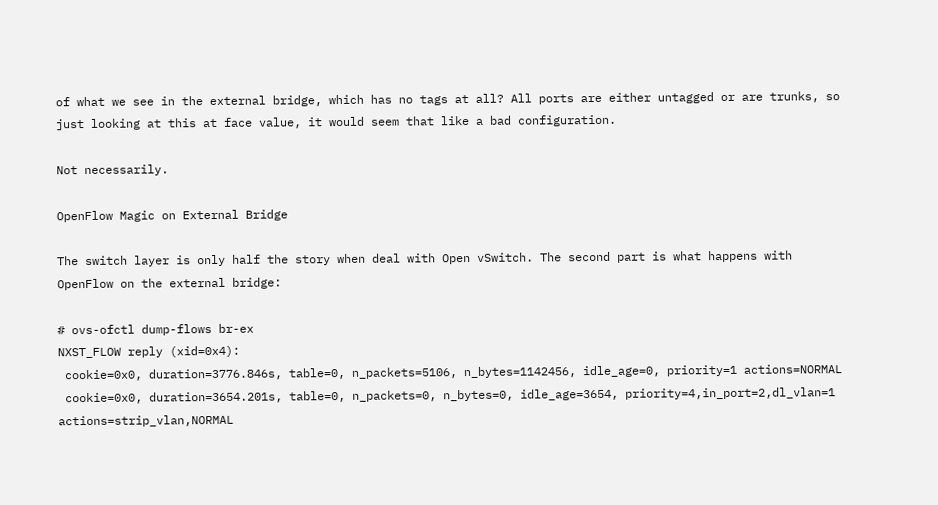of what we see in the external bridge, which has no tags at all? All ports are either untagged or are trunks, so just looking at this at face value, it would seem that like a bad configuration.

Not necessarily.

OpenFlow Magic on External Bridge

The switch layer is only half the story when deal with Open vSwitch. The second part is what happens with OpenFlow on the external bridge:

# ovs-ofctl dump-flows br-ex
NXST_FLOW reply (xid=0x4):
 cookie=0x0, duration=3776.846s, table=0, n_packets=5106, n_bytes=1142456, idle_age=0, priority=1 actions=NORMAL
 cookie=0x0, duration=3654.201s, table=0, n_packets=0, n_bytes=0, idle_age=3654, priority=4,in_port=2,dl_vlan=1 actions=strip_vlan,NORMAL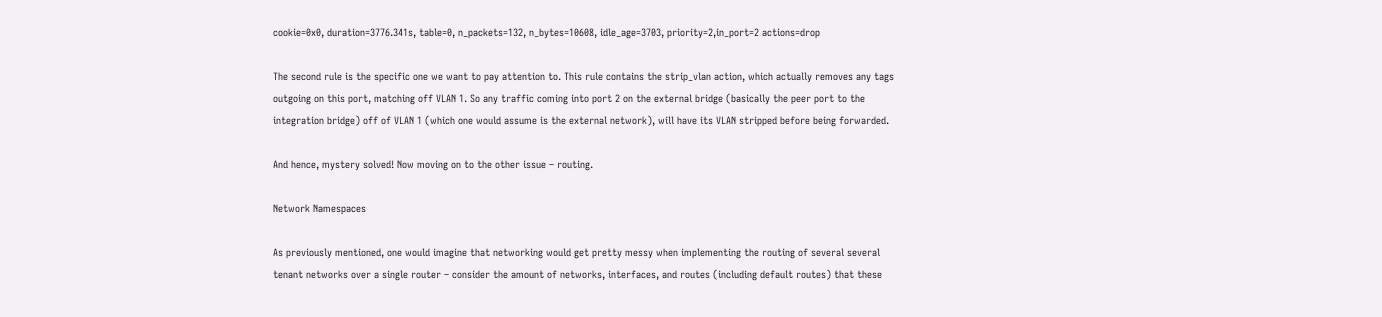cookie=0x0, duration=3776.341s, table=0, n_packets=132, n_bytes=10608, idle_age=3703, priority=2,in_port=2 actions=drop

The second rule is the specific one we want to pay attention to. This rule contains the strip_vlan action, which actually removes any tags outgoing on this port, matching off VLAN 1. So any traffic coming into port 2 on the external bridge (basically the peer port to the integration bridge) off of VLAN 1 (which one would assume is the external network), will have its VLAN stripped before being forwarded.

And hence, mystery solved! Now moving on to the other issue – routing.

Network Namespaces

As previously mentioned, one would imagine that networking would get pretty messy when implementing the routing of several several tenant networks over a single router – consider the amount of networks, interfaces, and routes (including default routes) that these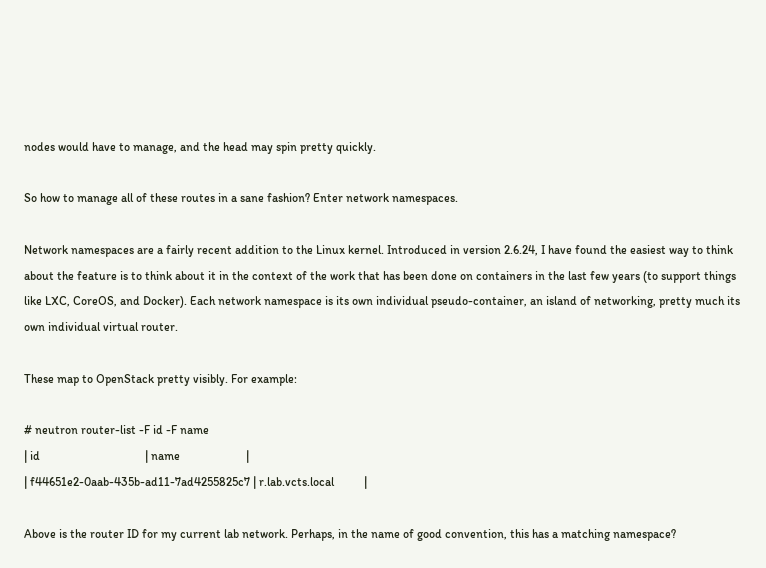nodes would have to manage, and the head may spin pretty quickly.

So how to manage all of these routes in a sane fashion? Enter network namespaces.

Network namespaces are a fairly recent addition to the Linux kernel. Introduced in version 2.6.24, I have found the easiest way to think about the feature is to think about it in the context of the work that has been done on containers in the last few years (to support things like LXC, CoreOS, and Docker). Each network namespace is its own individual pseudo-container, an island of networking, pretty much its own individual virtual router.

These map to OpenStack pretty visibly. For example:

# neutron router-list -F id -F name
| id                                   | name                      |
| f44651e2-0aab-435b-ad11-7ad4255825c7 | r.lab.vcts.local          |

Above is the router ID for my current lab network. Perhaps, in the name of good convention, this has a matching namespace?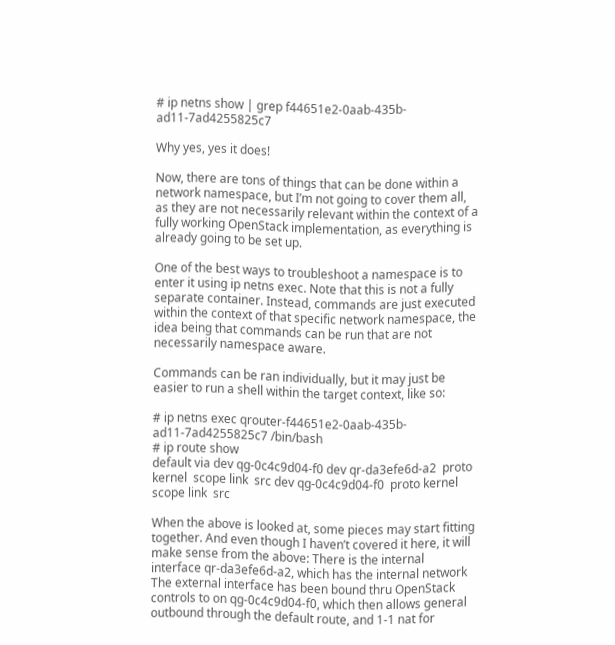# ip netns show | grep f44651e2-0aab-435b-ad11-7ad4255825c7

Why yes, yes it does!

Now, there are tons of things that can be done within a network namespace, but I’m not going to cover them all, as they are not necessarily relevant within the context of a fully working OpenStack implementation, as everything is already going to be set up.

One of the best ways to troubleshoot a namespace is to enter it using ip netns exec. Note that this is not a fully separate container. Instead, commands are just executed within the context of that specific network namespace, the idea being that commands can be run that are not necessarily namespace aware.

Commands can be ran individually, but it may just be easier to run a shell within the target context, like so:

# ip netns exec qrouter-f44651e2-0aab-435b-ad11-7ad4255825c7 /bin/bash
# ip route show
default via dev qg-0c4c9d04-f0 dev qr-da3efe6d-a2  proto kernel  scope link  src dev qg-0c4c9d04-f0  proto kernel  scope link  src

When the above is looked at, some pieces may start fitting together. And even though I haven’t covered it here, it will make sense from the above: There is the internal interface qr-da3efe6d-a2, which has the internal network The external interface has been bound thru OpenStack controls to on qg-0c4c9d04-f0, which then allows general outbound through the default route, and 1-1 nat for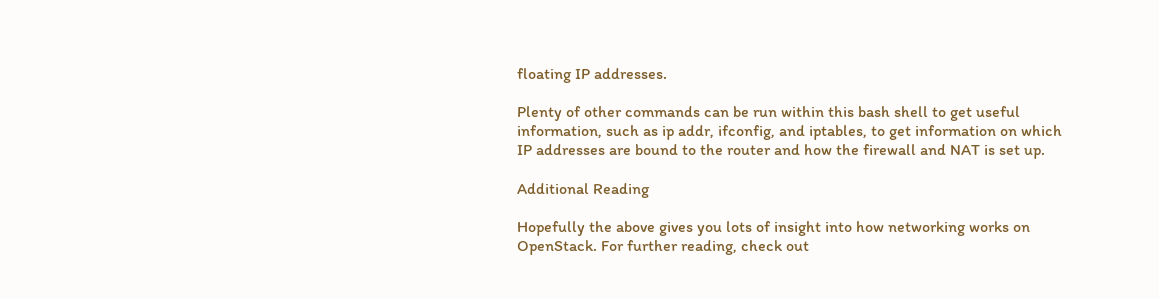floating IP addresses.

Plenty of other commands can be run within this bash shell to get useful information, such as ip addr, ifconfig, and iptables, to get information on which IP addresses are bound to the router and how the firewall and NAT is set up.

Additional Reading

Hopefully the above gives you lots of insight into how networking works on OpenStack. For further reading, check out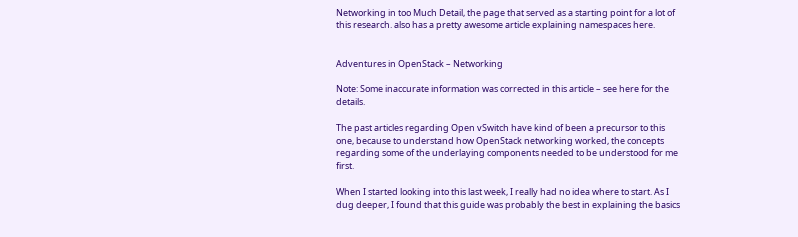Networking in too Much Detail, the page that served as a starting point for a lot of this research. also has a pretty awesome article explaining namespaces here.


Adventures in OpenStack – Networking

Note: Some inaccurate information was corrected in this article – see here for the details.

The past articles regarding Open vSwitch have kind of been a precursor to this one, because to understand how OpenStack networking worked, the concepts regarding some of the underlaying components needed to be understood for me first.

When I started looking into this last week, I really had no idea where to start. As I dug deeper, I found that this guide was probably the best in explaining the basics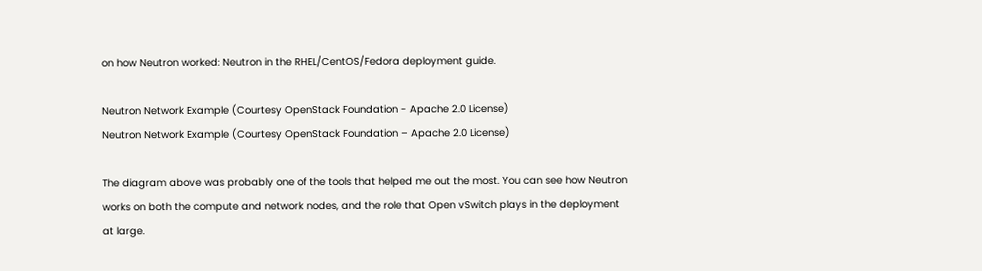on how Neutron worked: Neutron in the RHEL/CentOS/Fedora deployment guide.

Neutron Network Example (Courtesy OpenStack Foundation - Apache 2.0 License)
Neutron Network Example (Courtesy OpenStack Foundation – Apache 2.0 License)

The diagram above was probably one of the tools that helped me out the most. You can see how Neutron works on both the compute and network nodes, and the role that Open vSwitch plays in the deployment at large.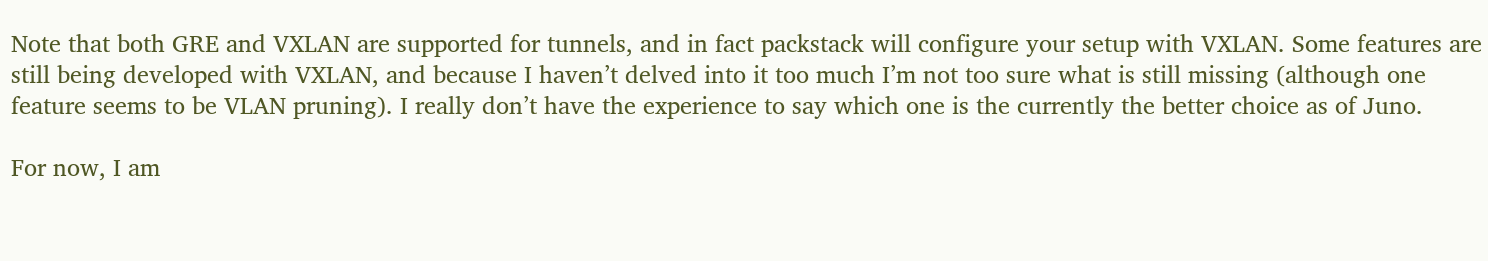Note that both GRE and VXLAN are supported for tunnels, and in fact packstack will configure your setup with VXLAN. Some features are still being developed with VXLAN, and because I haven’t delved into it too much I’m not too sure what is still missing (although one feature seems to be VLAN pruning). I really don’t have the experience to say which one is the currently the better choice as of Juno.

For now, I am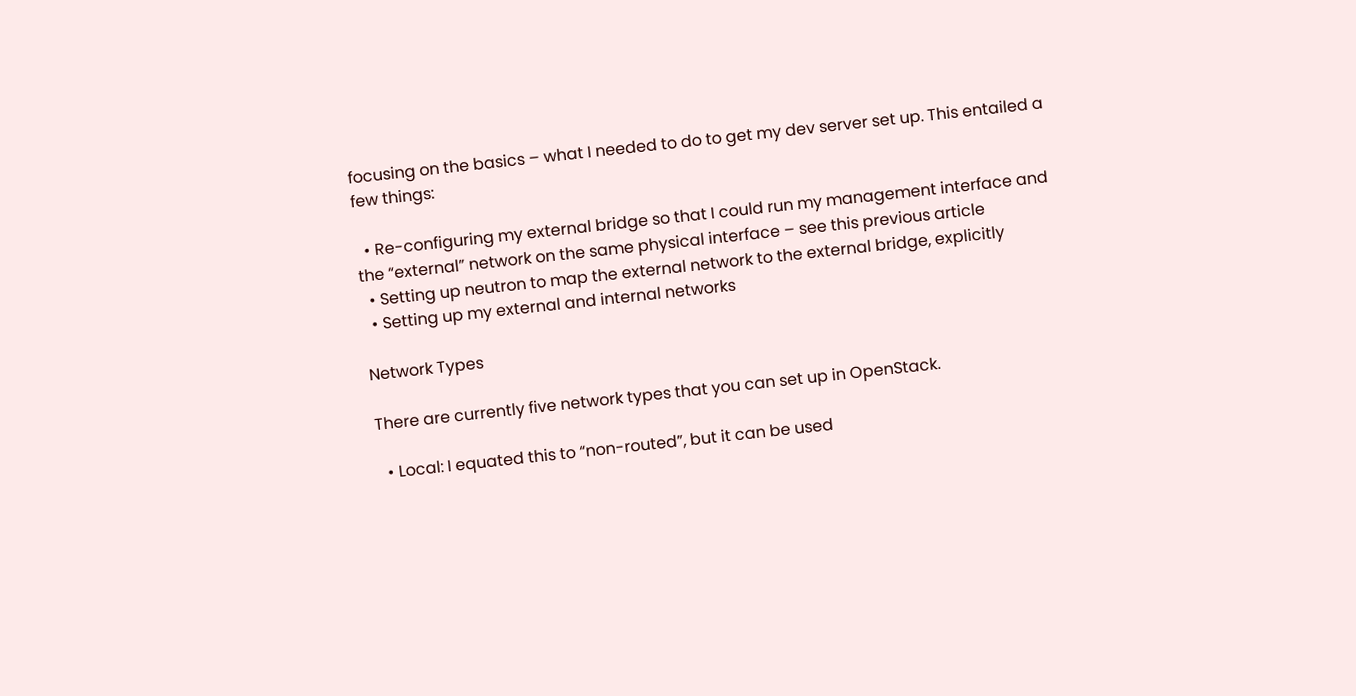focusing on the basics – what I needed to do to get my dev server set up. This entailed a few things:

  • Re-configuring my external bridge so that I could run my management interface and the “external” network on the same physical interface – see this previous article
  • Setting up neutron to map the external network to the external bridge, explicitly
  • Setting up my external and internal networks

Network Types

There are currently five network types that you can set up in OpenStack.

  • Local: I equated this to “non-routed”, but it can be used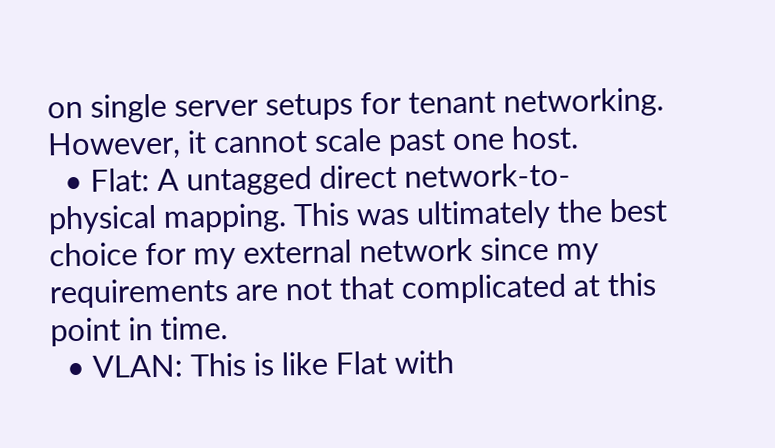on single server setups for tenant networking. However, it cannot scale past one host.
  • Flat: A untagged direct network-to-physical mapping. This was ultimately the best choice for my external network since my requirements are not that complicated at this point in time.
  • VLAN: This is like Flat with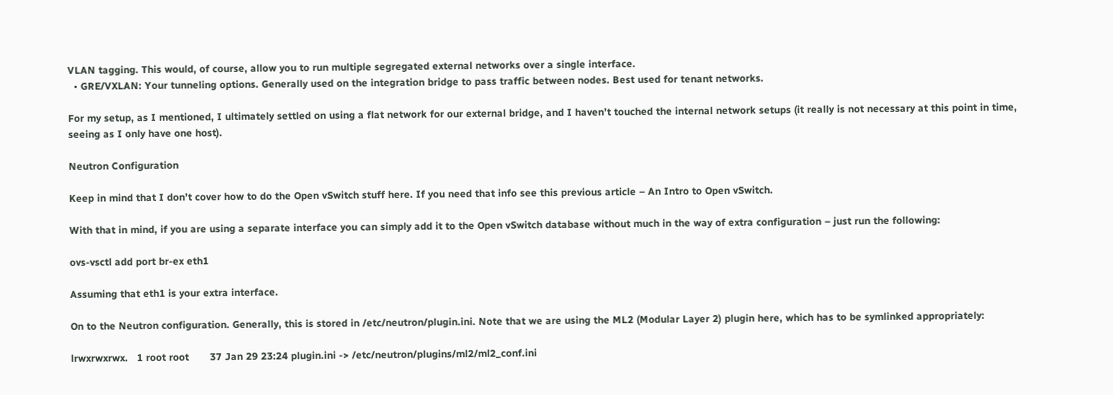VLAN tagging. This would, of course, allow you to run multiple segregated external networks over a single interface.
  • GRE/VXLAN: Your tunneling options. Generally used on the integration bridge to pass traffic between nodes. Best used for tenant networks.

For my setup, as I mentioned, I ultimately settled on using a flat network for our external bridge, and I haven’t touched the internal network setups (it really is not necessary at this point in time, seeing as I only have one host).

Neutron Configuration

Keep in mind that I don’t cover how to do the Open vSwitch stuff here. If you need that info see this previous article – An Intro to Open vSwitch.

With that in mind, if you are using a separate interface you can simply add it to the Open vSwitch database without much in the way of extra configuration – just run the following:

ovs-vsctl add port br-ex eth1

Assuming that eth1 is your extra interface.

On to the Neutron configuration. Generally, this is stored in /etc/neutron/plugin.ini. Note that we are using the ML2 (Modular Layer 2) plugin here, which has to be symlinked appropriately:

lrwxrwxrwx.   1 root root       37 Jan 29 23:24 plugin.ini -> /etc/neutron/plugins/ml2/ml2_conf.ini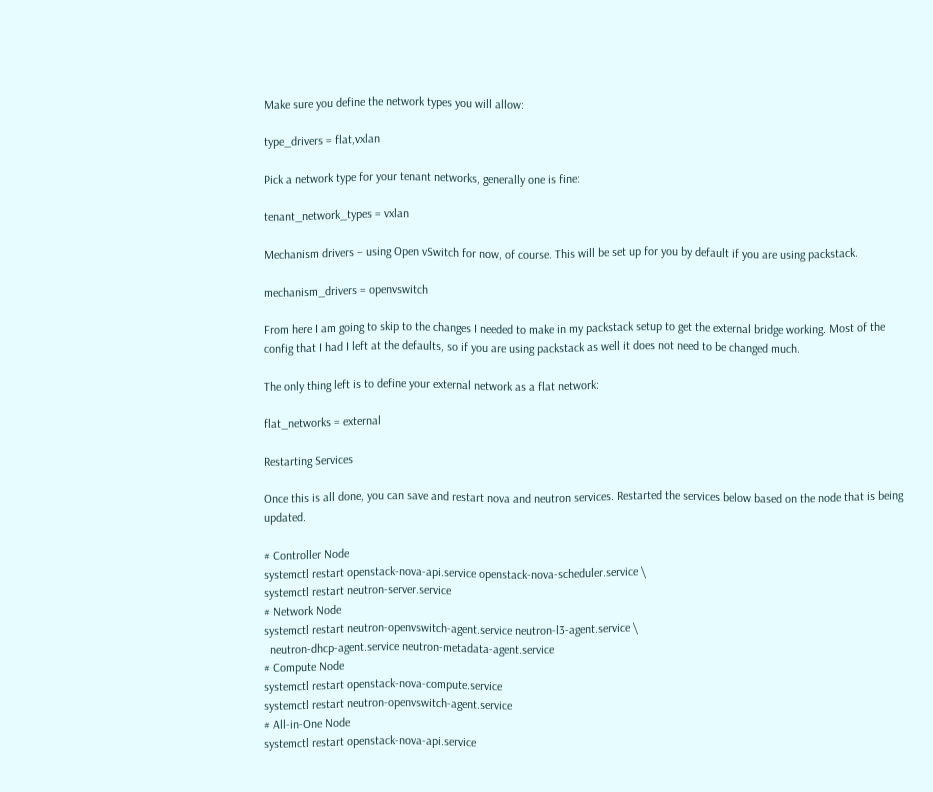Make sure you define the network types you will allow:

type_drivers = flat,vxlan

Pick a network type for your tenant networks, generally one is fine:

tenant_network_types = vxlan

Mechanism drivers – using Open vSwitch for now, of course. This will be set up for you by default if you are using packstack.

mechanism_drivers = openvswitch

From here I am going to skip to the changes I needed to make in my packstack setup to get the external bridge working. Most of the config that I had I left at the defaults, so if you are using packstack as well it does not need to be changed much.

The only thing left is to define your external network as a flat network:

flat_networks = external

Restarting Services

Once this is all done, you can save and restart nova and neutron services. Restarted the services below based on the node that is being updated.

# Controller Node
systemctl restart openstack-nova-api.service openstack-nova-scheduler.service \
systemctl restart neutron-server.service
# Network Node
systemctl restart neutron-openvswitch-agent.service neutron-l3-agent.service \
  neutron-dhcp-agent.service neutron-metadata-agent.service
# Compute Node
systemctl restart openstack-nova-compute.service
systemctl restart neutron-openvswitch-agent.service
# All-in-One Node
systemctl restart openstack-nova-api.service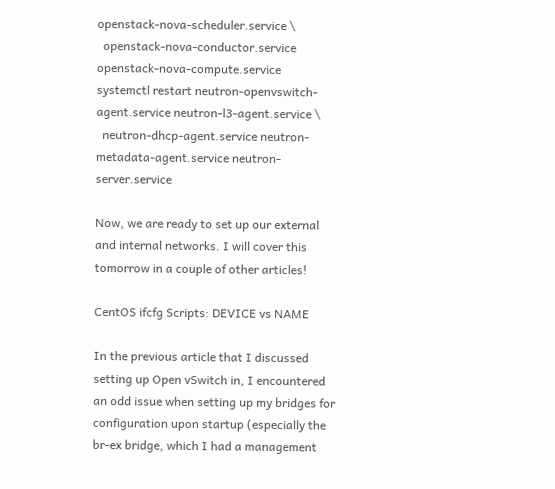openstack-nova-scheduler.service \
  openstack-nova-conductor.service openstack-nova-compute.service
systemctl restart neutron-openvswitch-agent.service neutron-l3-agent.service \
  neutron-dhcp-agent.service neutron-metadata-agent.service neutron-server.service

Now, we are ready to set up our external and internal networks. I will cover this tomorrow in a couple of other articles!

CentOS ifcfg Scripts: DEVICE vs NAME

In the previous article that I discussed setting up Open vSwitch in, I encountered an odd issue when setting up my bridges for configuration upon startup (especially the br-ex bridge, which I had a management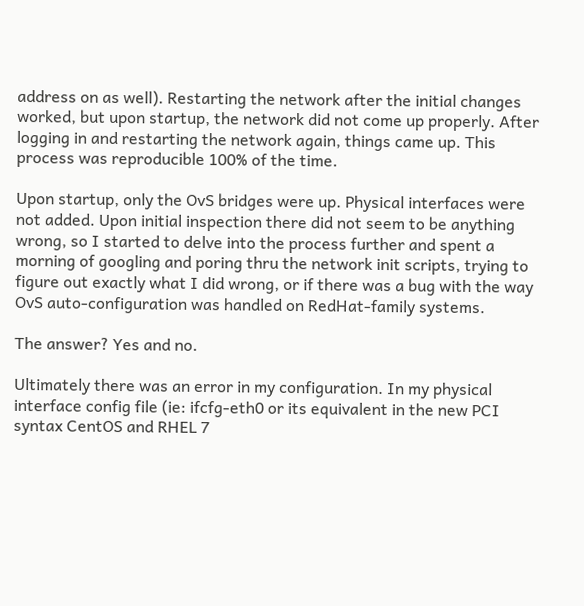address on as well). Restarting the network after the initial changes worked, but upon startup, the network did not come up properly. After logging in and restarting the network again, things came up. This process was reproducible 100% of the time.

Upon startup, only the OvS bridges were up. Physical interfaces were not added. Upon initial inspection there did not seem to be anything wrong, so I started to delve into the process further and spent a morning of googling and poring thru the network init scripts, trying to figure out exactly what I did wrong, or if there was a bug with the way OvS auto-configuration was handled on RedHat-family systems.

The answer? Yes and no.

Ultimately there was an error in my configuration. In my physical interface config file (ie: ifcfg-eth0 or its equivalent in the new PCI syntax CentOS and RHEL 7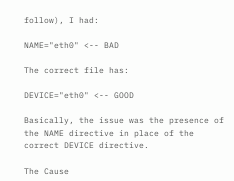follow), I had:

NAME="eth0" <-- BAD

The correct file has:

DEVICE="eth0" <-- GOOD

Basically, the issue was the presence of the NAME directive in place of the correct DEVICE directive.

The Cause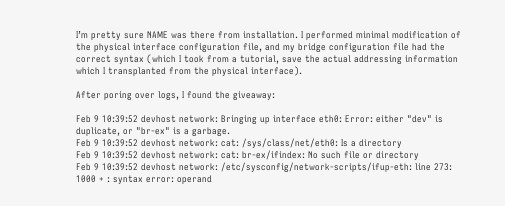I’m pretty sure NAME was there from installation. I performed minimal modification of the physical interface configuration file, and my bridge configuration file had the correct syntax (which I took from a tutorial, save the actual addressing information which I transplanted from the physical interface).

After poring over logs, I found the giveaway:

Feb 9 10:39:52 devhost network: Bringing up interface eth0: Error: either "dev" is duplicate, or "br-ex" is a garbage.
Feb 9 10:39:52 devhost network: cat: /sys/class/net/eth0: Is a directory
Feb 9 10:39:52 devhost network: cat: br-ex/ifindex: No such file or directory
Feb 9 10:39:52 devhost network: /etc/sysconfig/network-scripts/ifup-eth: line 273: 1000 + : syntax error: operand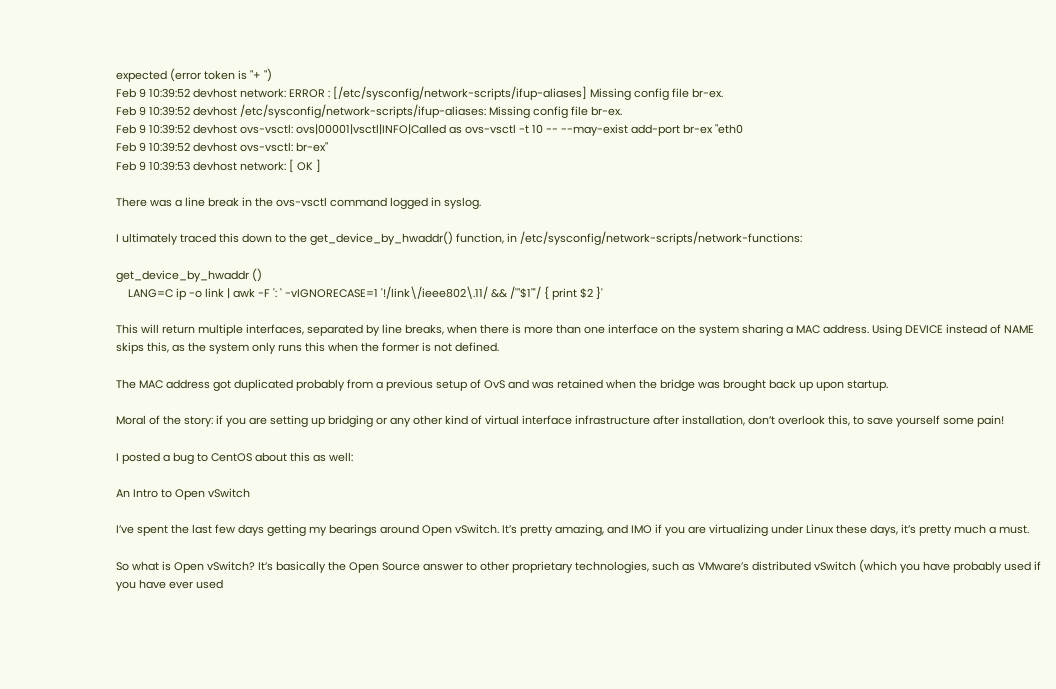expected (error token is "+ ")
Feb 9 10:39:52 devhost network: ERROR : [/etc/sysconfig/network-scripts/ifup-aliases] Missing config file br-ex.
Feb 9 10:39:52 devhost /etc/sysconfig/network-scripts/ifup-aliases: Missing config file br-ex.
Feb 9 10:39:52 devhost ovs-vsctl: ovs|00001|vsctl|INFO|Called as ovs-vsctl -t 10 -- --may-exist add-port br-ex "eth0
Feb 9 10:39:52 devhost ovs-vsctl: br-ex"
Feb 9 10:39:53 devhost network: [ OK ]

There was a line break in the ovs-vsctl command logged in syslog.

I ultimately traced this down to the get_device_by_hwaddr() function, in /etc/sysconfig/network-scripts/network-functions:

get_device_by_hwaddr ()
    LANG=C ip -o link | awk -F ': ' -vIGNORECASE=1 '!/link\/ieee802\.11/ && /'"$1"'/ { print $2 }'

This will return multiple interfaces, separated by line breaks, when there is more than one interface on the system sharing a MAC address. Using DEVICE instead of NAME skips this, as the system only runs this when the former is not defined.

The MAC address got duplicated probably from a previous setup of OvS and was retained when the bridge was brought back up upon startup.

Moral of the story: if you are setting up bridging or any other kind of virtual interface infrastructure after installation, don’t overlook this, to save yourself some pain!

I posted a bug to CentOS about this as well:

An Intro to Open vSwitch

I’ve spent the last few days getting my bearings around Open vSwitch. It’s pretty amazing, and IMO if you are virtualizing under Linux these days, it’s pretty much a must.

So what is Open vSwitch? It’s basically the Open Source answer to other proprietary technologies, such as VMware’s distributed vSwitch (which you have probably used if you have ever used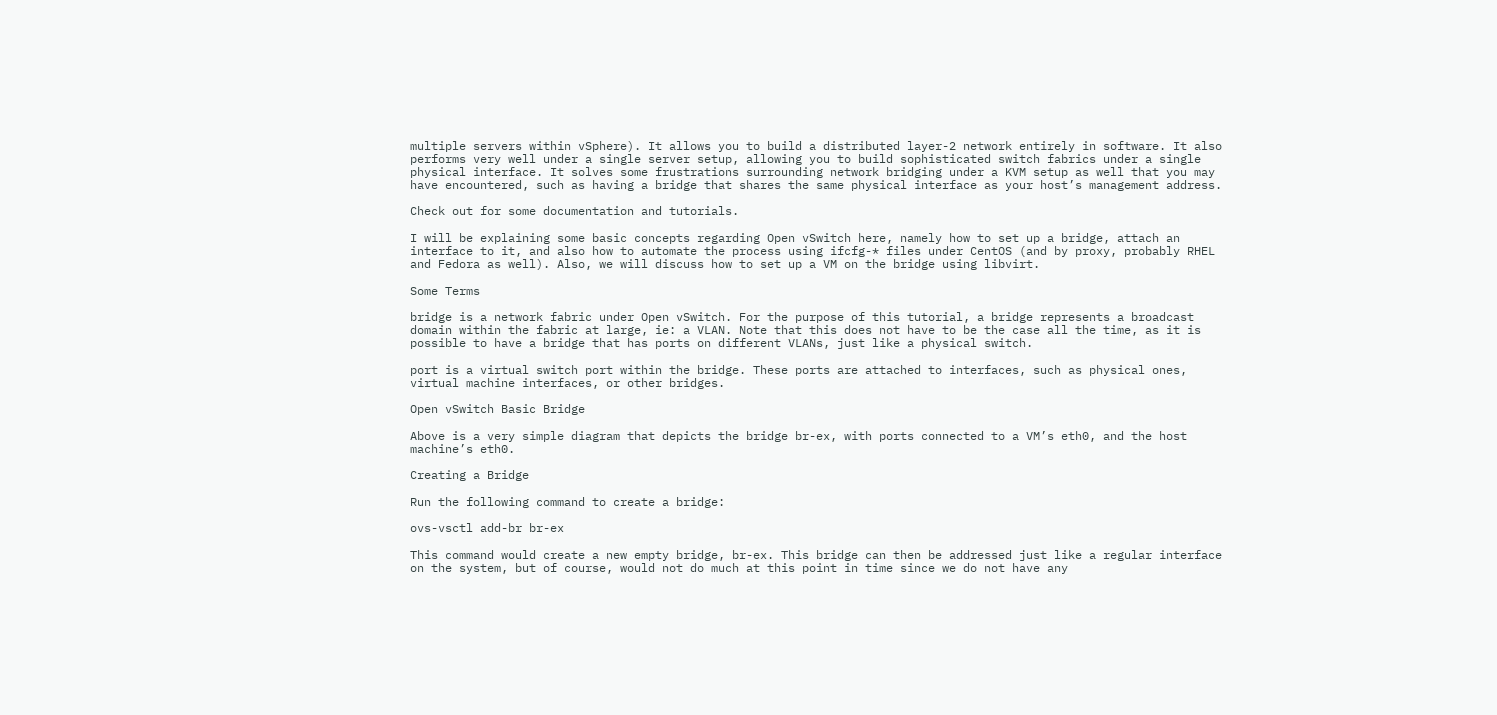multiple servers within vSphere). It allows you to build a distributed layer-2 network entirely in software. It also performs very well under a single server setup, allowing you to build sophisticated switch fabrics under a single physical interface. It solves some frustrations surrounding network bridging under a KVM setup as well that you may have encountered, such as having a bridge that shares the same physical interface as your host’s management address.

Check out for some documentation and tutorials.

I will be explaining some basic concepts regarding Open vSwitch here, namely how to set up a bridge, attach an interface to it, and also how to automate the process using ifcfg-* files under CentOS (and by proxy, probably RHEL and Fedora as well). Also, we will discuss how to set up a VM on the bridge using libvirt.

Some Terms

bridge is a network fabric under Open vSwitch. For the purpose of this tutorial, a bridge represents a broadcast domain within the fabric at large, ie: a VLAN. Note that this does not have to be the case all the time, as it is possible to have a bridge that has ports on different VLANs, just like a physical switch.

port is a virtual switch port within the bridge. These ports are attached to interfaces, such as physical ones, virtual machine interfaces, or other bridges.

Open vSwitch Basic Bridge

Above is a very simple diagram that depicts the bridge br-ex, with ports connected to a VM’s eth0, and the host machine’s eth0.

Creating a Bridge

Run the following command to create a bridge:

ovs-vsctl add-br br-ex

This command would create a new empty bridge, br-ex. This bridge can then be addressed just like a regular interface on the system, but of course, would not do much at this point in time since we do not have any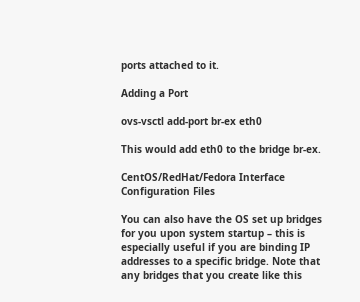ports attached to it.

Adding a Port

ovs-vsctl add-port br-ex eth0

This would add eth0 to the bridge br-ex.

CentOS/RedHat/Fedora Interface Configuration Files

You can also have the OS set up bridges for you upon system startup – this is especially useful if you are binding IP addresses to a specific bridge. Note that any bridges that you create like this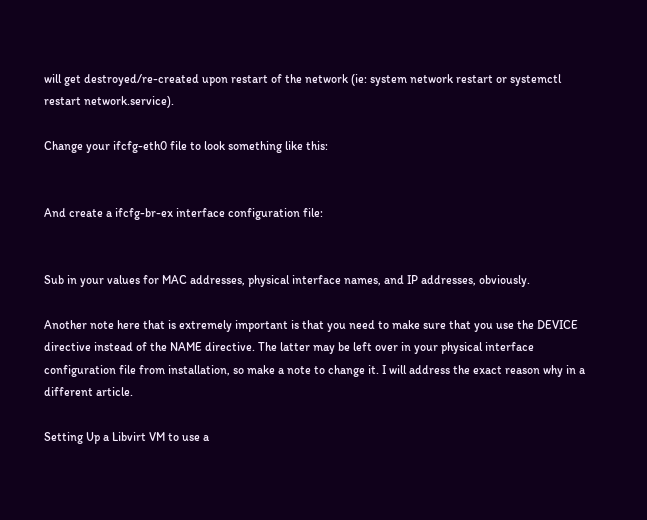will get destroyed/re-created upon restart of the network (ie: system network restart or systemctl restart network.service).

Change your ifcfg-eth0 file to look something like this:


And create a ifcfg-br-ex interface configuration file:


Sub in your values for MAC addresses, physical interface names, and IP addresses, obviously.

Another note here that is extremely important is that you need to make sure that you use the DEVICE directive instead of the NAME directive. The latter may be left over in your physical interface configuration file from installation, so make a note to change it. I will address the exact reason why in a different article.

Setting Up a Libvirt VM to use a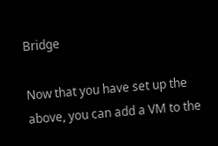Bridge

Now that you have set up the above, you can add a VM to the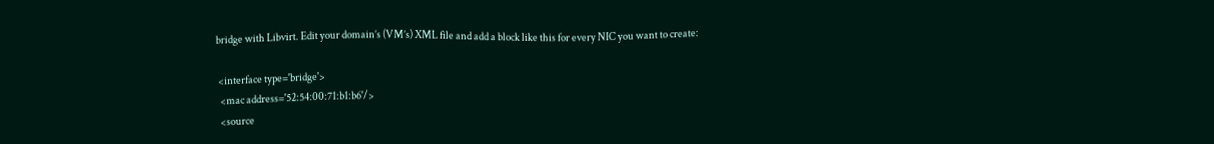bridge with Libvirt. Edit your domain’s (VM’s) XML file and add a block like this for every NIC you want to create:

 <interface type='bridge'>
  <mac address='52:54:00:71:b1:b6'/>
  <source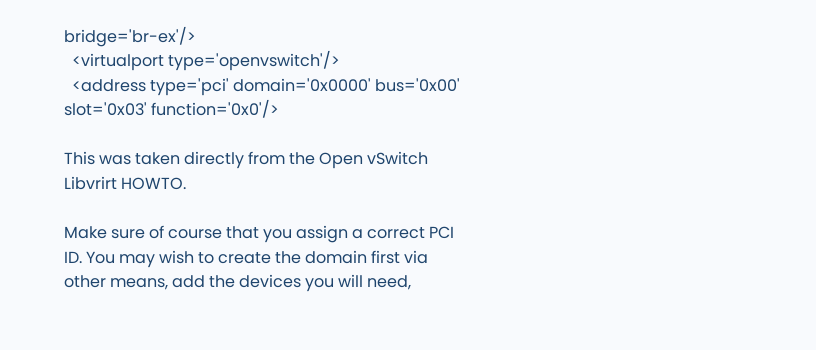bridge='br-ex'/>
  <virtualport type='openvswitch'/>
  <address type='pci' domain='0x0000' bus='0x00' slot='0x03' function='0x0'/>

This was taken directly from the Open vSwitch Libvrirt HOWTO.

Make sure of course that you assign a correct PCI ID. You may wish to create the domain first via other means, add the devices you will need,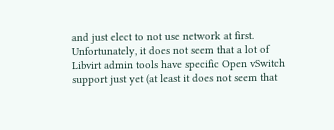and just elect to not use network at first. Unfortunately, it does not seem that a lot of Libvirt admin tools have specific Open vSwitch support just yet (at least it does not seem that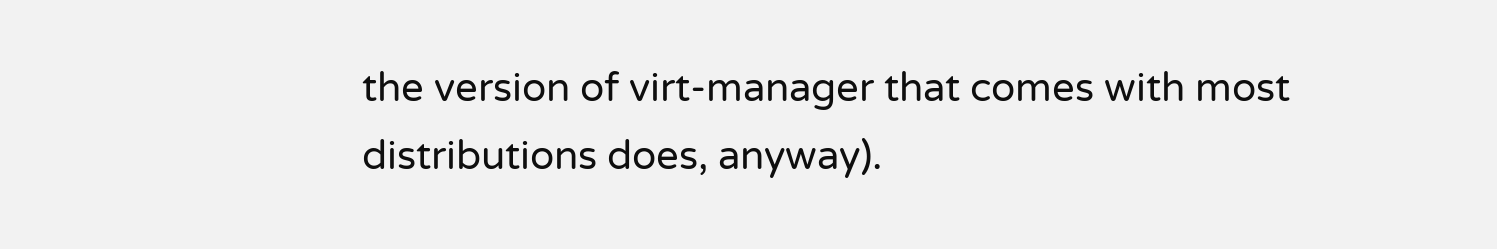the version of virt-manager that comes with most distributions does, anyway).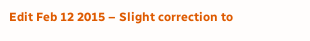Edit Feb 12 2015 – Slight correction to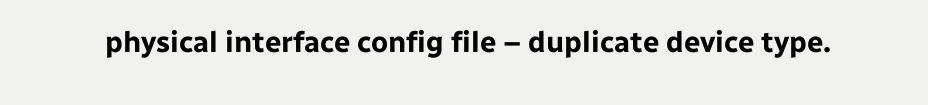physical interface config file – duplicate device type.